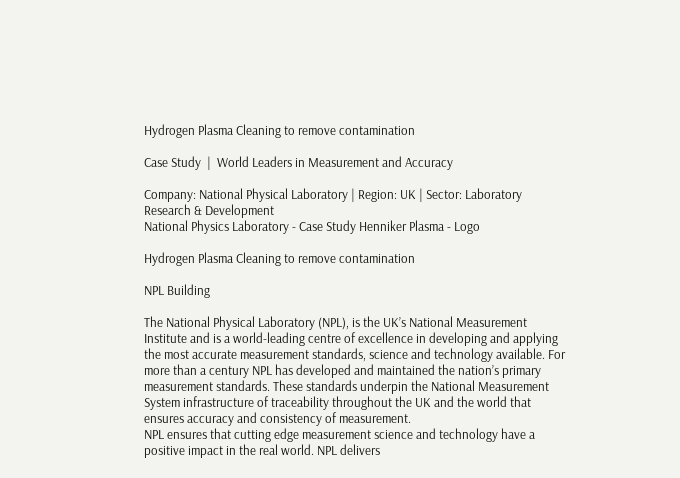Hydrogen Plasma Cleaning to remove contamination

Case Study  |  World Leaders in Measurement and Accuracy

Company: National Physical Laboratory | Region: UK | Sector: Laboratory Research & Development
National Physics Laboratory - Case Study Henniker Plasma - Logo

Hydrogen Plasma Cleaning to remove contamination

NPL Building

The National Physical Laboratory (NPL), is the UK’s National Measurement Institute and is a world-leading centre of excellence in developing and applying the most accurate measurement standards, science and technology available. For more than a century NPL has developed and maintained the nation’s primary measurement standards. These standards underpin the National Measurement System infrastructure of traceability throughout the UK and the world that ensures accuracy and consistency of measurement.
NPL ensures that cutting edge measurement science and technology have a positive impact in the real world. NPL delivers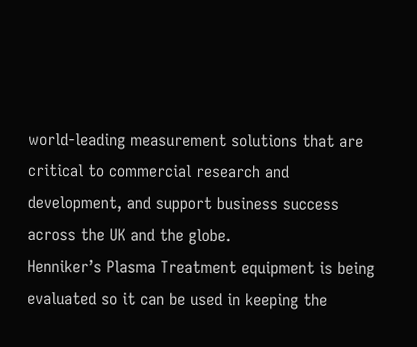world-leading measurement solutions that are critical to commercial research and development, and support business success across the UK and the globe.
Henniker’s Plasma Treatment equipment is being evaluated so it can be used in keeping the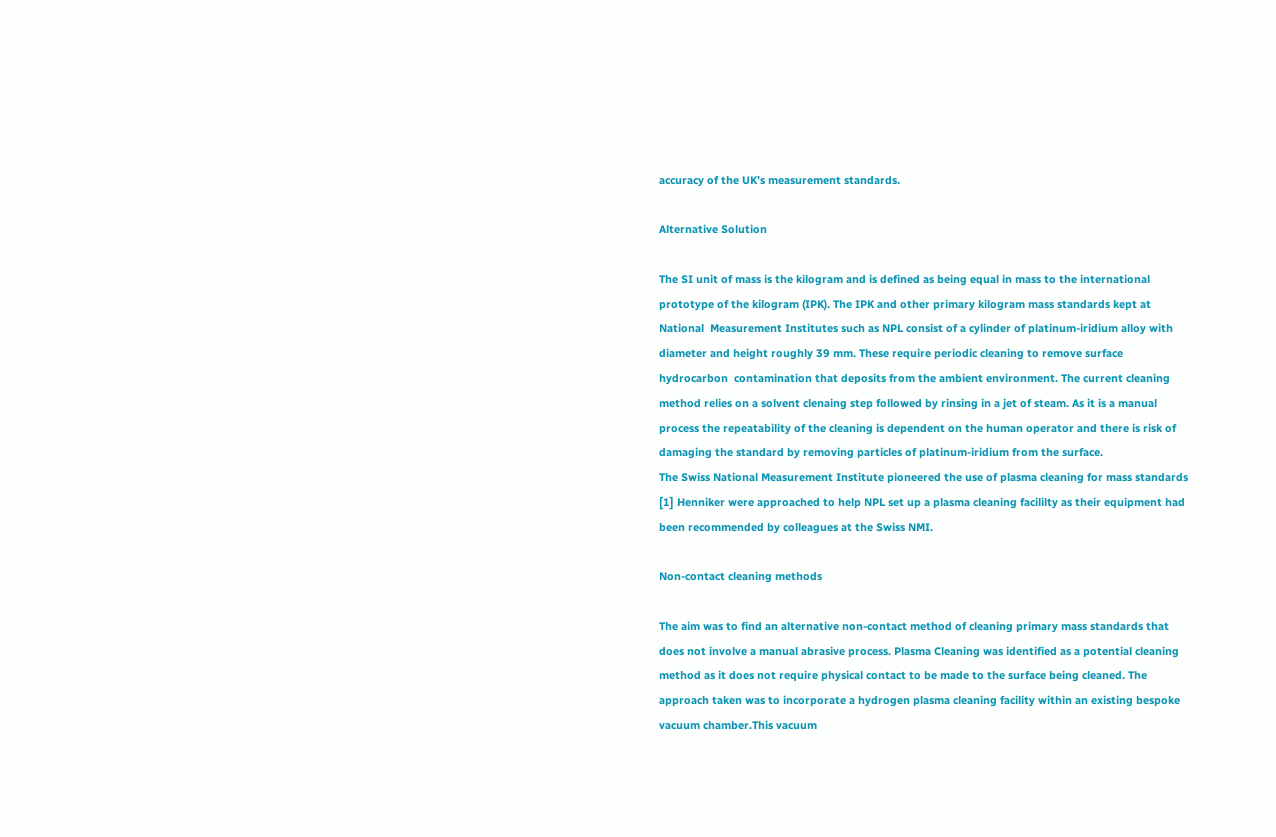accuracy of the UK’s measurement standards.

Alternative Solution

The SI unit of mass is the kilogram and is defined as being equal in mass to the international prototype of the kilogram (IPK). The IPK and other primary kilogram mass standards kept at National  Measurement Institutes such as NPL consist of a cylinder of platinum-iridium alloy with diameter and height roughly 39 mm. These require periodic cleaning to remove surface hydrocarbon  contamination that deposits from the ambient environment. The current cleaning method relies on a solvent clenaing step followed by rinsing in a jet of steam. As it is a manual process the repeatability of the cleaning is dependent on the human operator and there is risk of damaging the standard by removing particles of platinum-iridium from the surface.
The Swiss National Measurement Institute pioneered the use of plasma cleaning for mass standards [1] Henniker were approached to help NPL set up a plasma cleaning facililty as their equipment had been recommended by colleagues at the Swiss NMI.

Non-contact cleaning methods

The aim was to find an alternative non-contact method of cleaning primary mass standards that does not involve a manual abrasive process. Plasma Cleaning was identified as a potential cleaning method as it does not require physical contact to be made to the surface being cleaned. The approach taken was to incorporate a hydrogen plasma cleaning facility within an existing bespoke vacuum chamber.This vacuum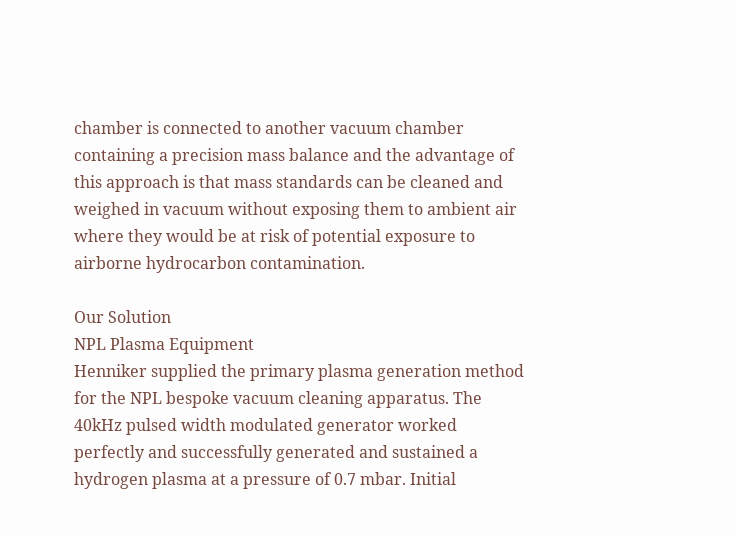chamber is connected to another vacuum chamber containing a precision mass balance and the advantage of this approach is that mass standards can be cleaned and weighed in vacuum without exposing them to ambient air where they would be at risk of potential exposure to airborne hydrocarbon contamination.

Our Solution
NPL Plasma Equipment
Henniker supplied the primary plasma generation method for the NPL bespoke vacuum cleaning apparatus. The 40kHz pulsed width modulated generator worked perfectly and successfully generated and sustained a hydrogen plasma at a pressure of 0.7 mbar. Initial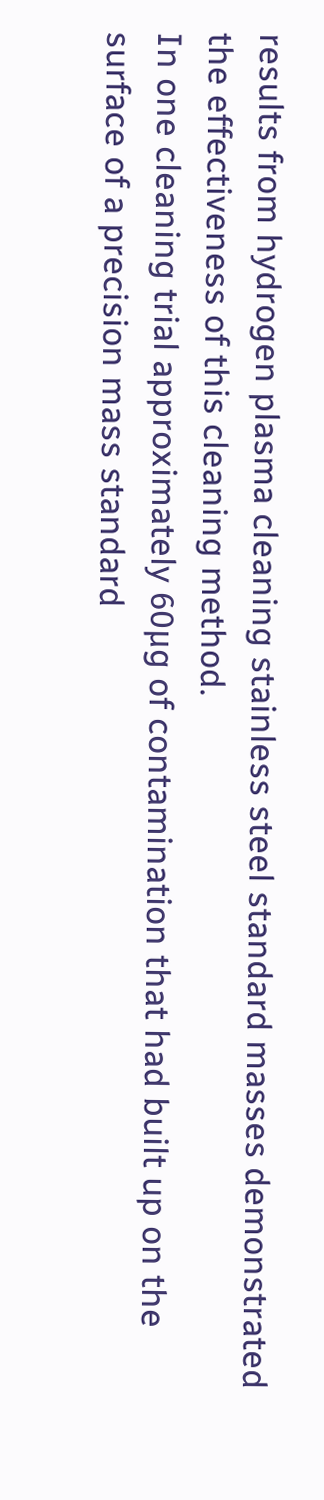results from hydrogen plasma cleaning stainless steel standard masses demonstrated the effectiveness of this cleaning method.
In one cleaning trial approximately 60μg of contamination that had built up on the surface of a precision mass standard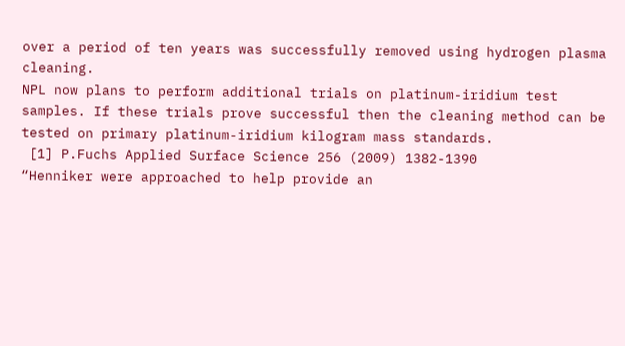over a period of ten years was successfully removed using hydrogen plasma cleaning.
NPL now plans to perform additional trials on platinum-iridium test samples. If these trials prove successful then the cleaning method can be tested on primary platinum-iridium kilogram mass standards.
 [1] P.Fuchs Applied Surface Science 256 (2009) 1382-1390
“Henniker were approached to help provide an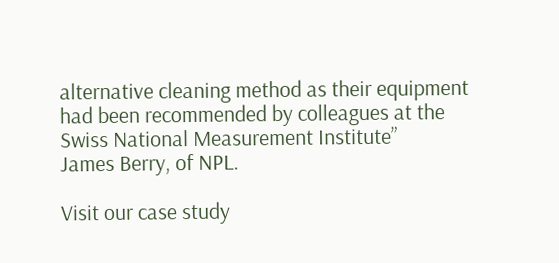alternative cleaning method as their equipment had been recommended by colleagues at the Swiss National Measurement Institute”
James Berry, of NPL.

Visit our case study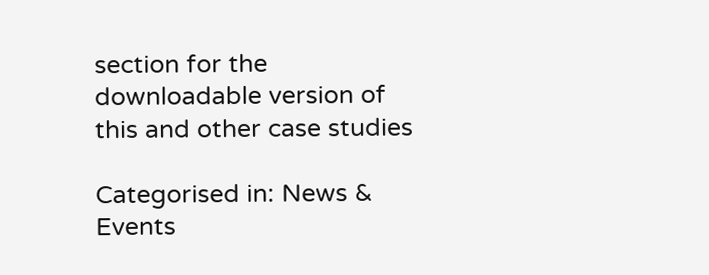section for the downloadable version of this and other case studies

Categorised in: News & Events